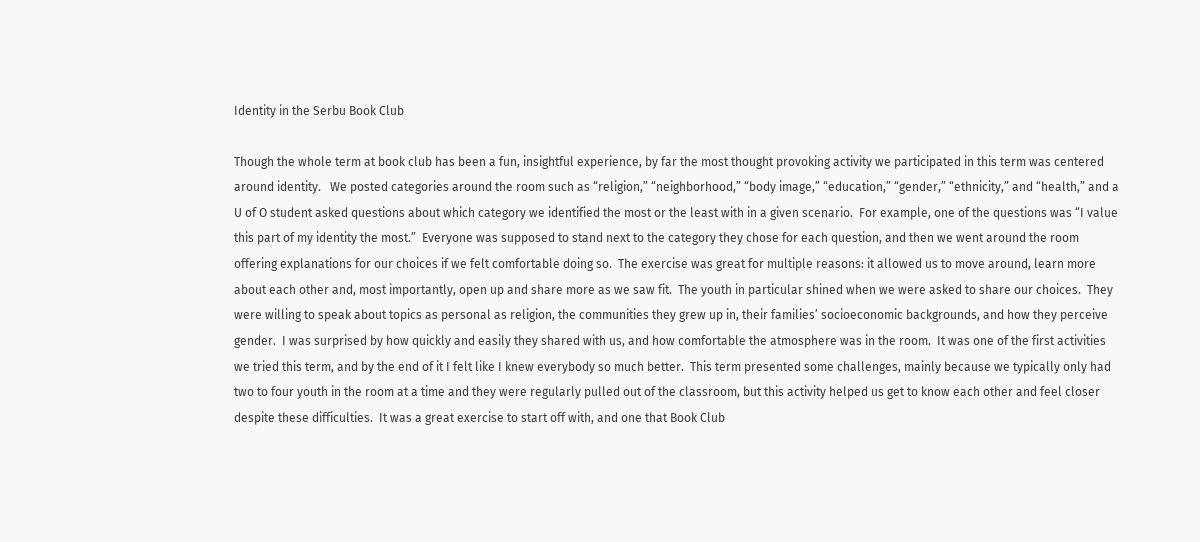Identity in the Serbu Book Club

Though the whole term at book club has been a fun, insightful experience, by far the most thought provoking activity we participated in this term was centered around identity.   We posted categories around the room such as “religion,” “neighborhood,” “body image,” “education,” “gender,” “ethnicity,” and “health,” and a U of O student asked questions about which category we identified the most or the least with in a given scenario.  For example, one of the questions was “I value this part of my identity the most.”  Everyone was supposed to stand next to the category they chose for each question, and then we went around the room offering explanations for our choices if we felt comfortable doing so.  The exercise was great for multiple reasons: it allowed us to move around, learn more about each other and, most importantly, open up and share more as we saw fit.  The youth in particular shined when we were asked to share our choices.  They were willing to speak about topics as personal as religion, the communities they grew up in, their families’ socioeconomic backgrounds, and how they perceive gender.  I was surprised by how quickly and easily they shared with us, and how comfortable the atmosphere was in the room.  It was one of the first activities we tried this term, and by the end of it I felt like I knew everybody so much better.  This term presented some challenges, mainly because we typically only had two to four youth in the room at a time and they were regularly pulled out of the classroom, but this activity helped us get to know each other and feel closer despite these difficulties.  It was a great exercise to start off with, and one that Book Club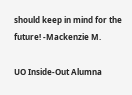should keep in mind for the future! -Mackenzie M.

UO Inside-Out Alumna